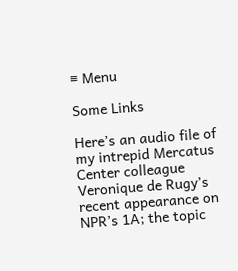≡ Menu

Some Links

Here’s an audio file of my intrepid Mercatus Center colleague Veronique de Rugy’s recent appearance on NPR’s 1A; the topic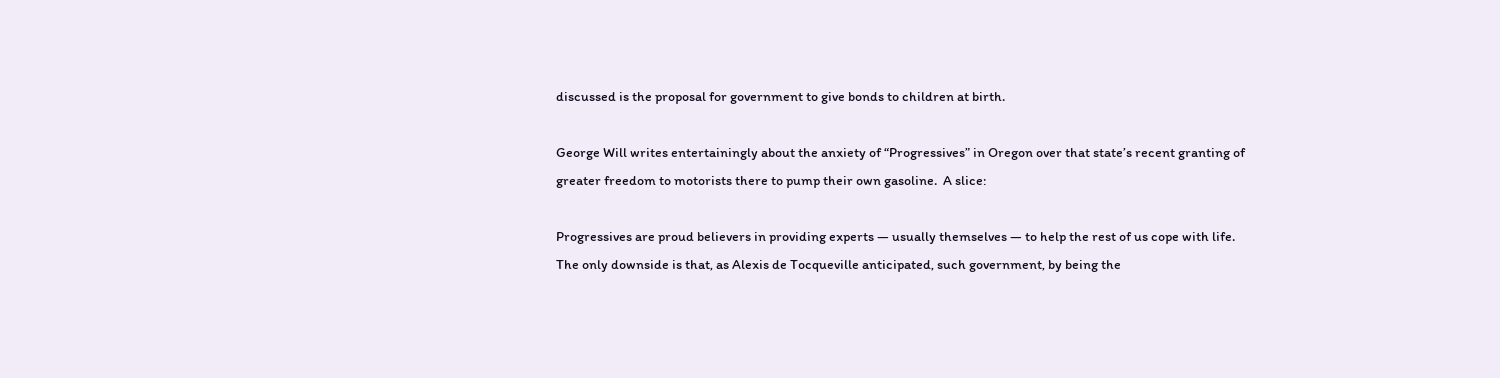discussed is the proposal for government to give bonds to children at birth.

George Will writes entertainingly about the anxiety of “Progressives” in Oregon over that state’s recent granting of greater freedom to motorists there to pump their own gasoline.  A slice:

Progressives are proud believers in providing experts — usually themselves — to help the rest of us cope with life. The only downside is that, as Alexis de Tocqueville anticipated, such government, by being the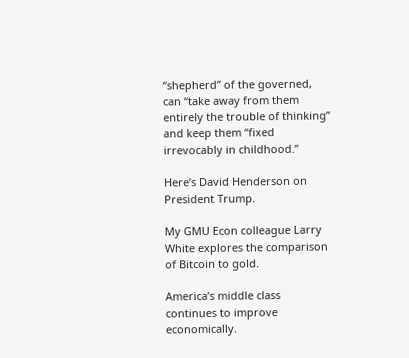“shepherd” of the governed, can “take away from them entirely the trouble of thinking” and keep them “fixed irrevocably in childhood.”

Here’s David Henderson on President Trump.

My GMU Econ colleague Larry White explores the comparison of Bitcoin to gold.

America’s middle class continues to improve economically.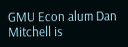GMU Econ alum Dan Mitchell is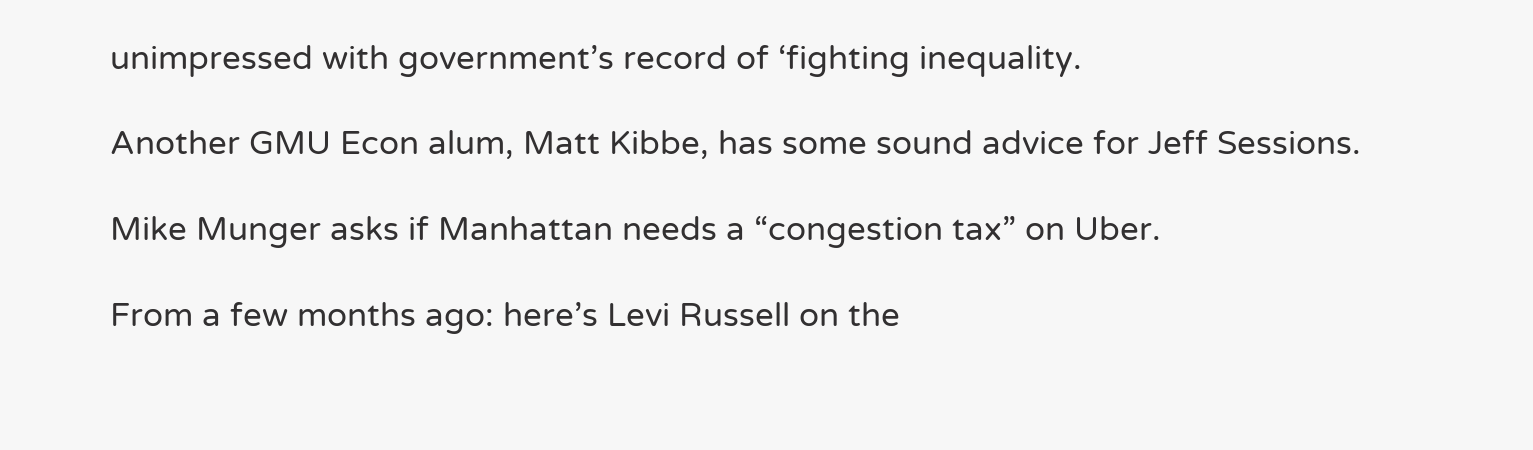unimpressed with government’s record of ‘fighting inequality.

Another GMU Econ alum, Matt Kibbe, has some sound advice for Jeff Sessions.

Mike Munger asks if Manhattan needs a “congestion tax” on Uber.

From a few months ago: here’s Levi Russell on the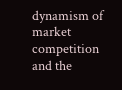dynamism of market competition and the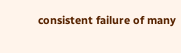consistent failure of many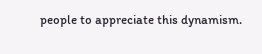people to appreciate this dynamism.